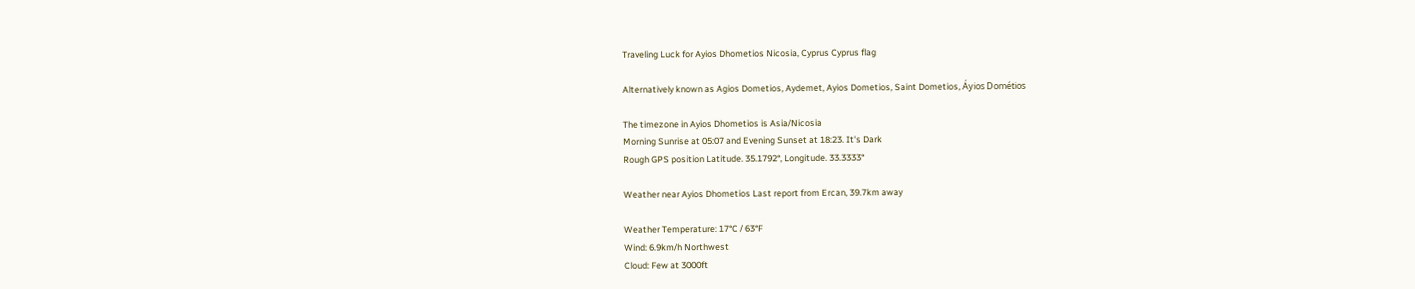Traveling Luck for Ayios Dhometios Nicosia, Cyprus Cyprus flag

Alternatively known as Agios Dometios, Aydemet, Ayios Dometios, Saint Dometios, Áyios Dométios

The timezone in Ayios Dhometios is Asia/Nicosia
Morning Sunrise at 05:07 and Evening Sunset at 18:23. It's Dark
Rough GPS position Latitude. 35.1792°, Longitude. 33.3333°

Weather near Ayios Dhometios Last report from Ercan, 39.7km away

Weather Temperature: 17°C / 63°F
Wind: 6.9km/h Northwest
Cloud: Few at 3000ft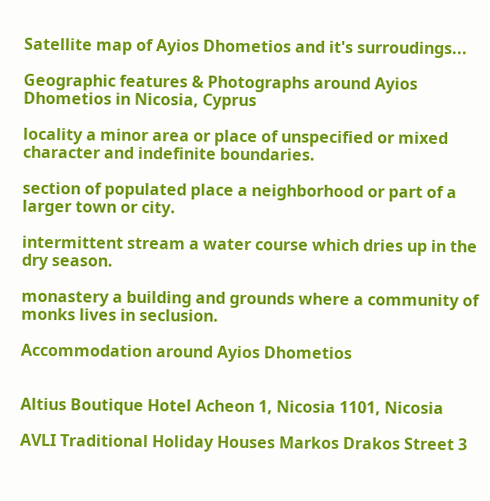Satellite map of Ayios Dhometios and it's surroudings...

Geographic features & Photographs around Ayios Dhometios in Nicosia, Cyprus

locality a minor area or place of unspecified or mixed character and indefinite boundaries.

section of populated place a neighborhood or part of a larger town or city.

intermittent stream a water course which dries up in the dry season.

monastery a building and grounds where a community of monks lives in seclusion.

Accommodation around Ayios Dhometios


Altius Boutique Hotel Acheon 1, Nicosia 1101, Nicosia

AVLI Traditional Holiday Houses Markos Drakos Street 3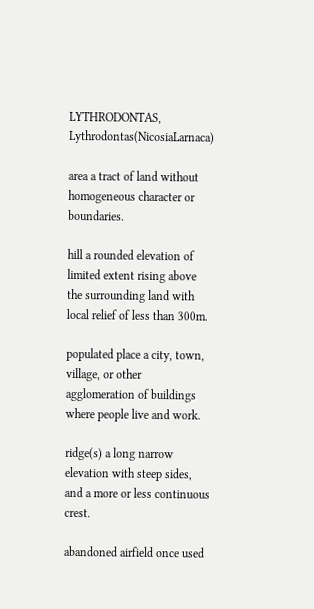LYTHRODONTAS, Lythrodontas(NicosiaLarnaca)

area a tract of land without homogeneous character or boundaries.

hill a rounded elevation of limited extent rising above the surrounding land with local relief of less than 300m.

populated place a city, town, village, or other agglomeration of buildings where people live and work.

ridge(s) a long narrow elevation with steep sides, and a more or less continuous crest.

abandoned airfield once used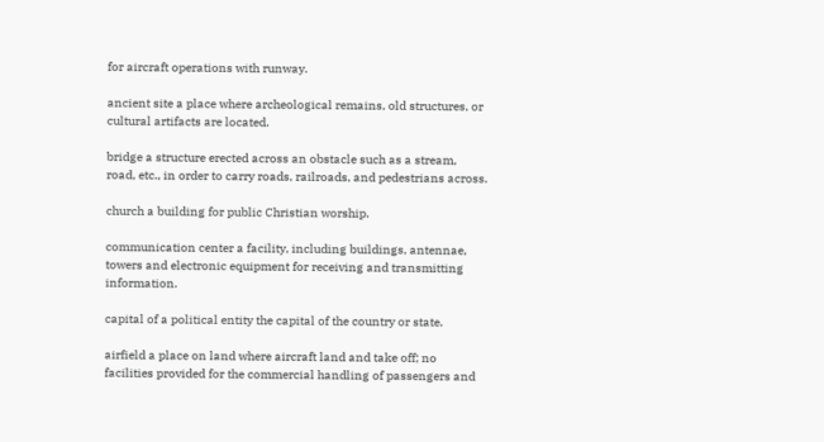for aircraft operations with runway.

ancient site a place where archeological remains, old structures, or cultural artifacts are located.

bridge a structure erected across an obstacle such as a stream, road, etc., in order to carry roads, railroads, and pedestrians across.

church a building for public Christian worship.

communication center a facility, including buildings, antennae, towers and electronic equipment for receiving and transmitting information.

capital of a political entity the capital of the country or state.

airfield a place on land where aircraft land and take off; no facilities provided for the commercial handling of passengers and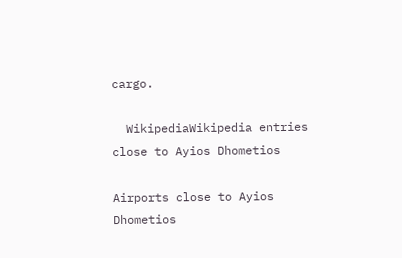cargo.

  WikipediaWikipedia entries close to Ayios Dhometios

Airports close to Ayios Dhometios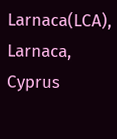Larnaca(LCA), Larnaca, Cyprus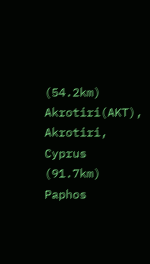(54.2km)
Akrotiri(AKT), Akrotiri, Cyprus (91.7km)
Paphos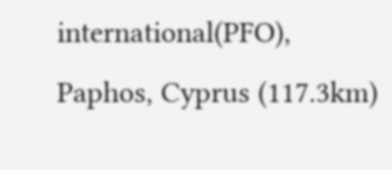international(PFO), Paphos, Cyprus (117.3km)